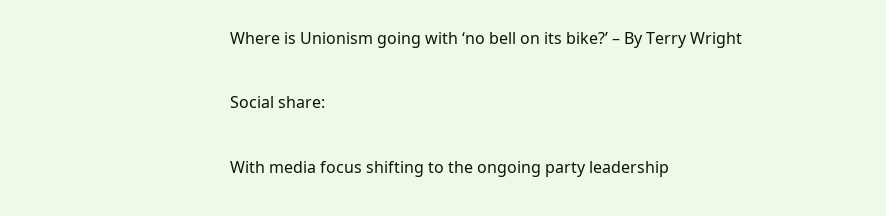Where is Unionism going with ‘no bell on its bike?’ – By Terry Wright

Social share:

With media focus shifting to the ongoing party leadership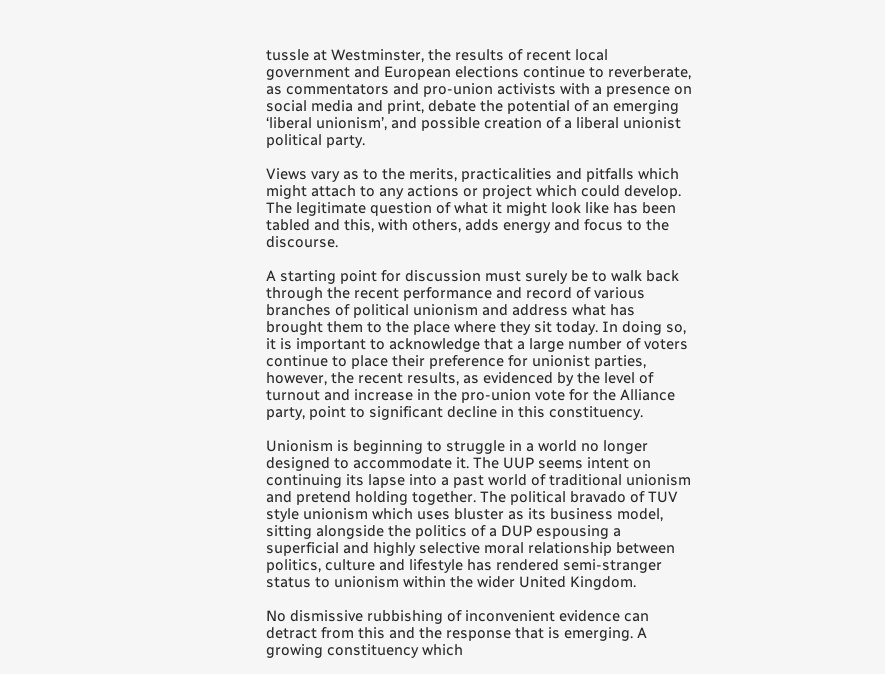tussle at Westminster, the results of recent local government and European elections continue to reverberate, as commentators and pro-union activists with a presence on social media and print, debate the potential of an emerging ‘liberal unionism’, and possible creation of a liberal unionist political party.

Views vary as to the merits, practicalities and pitfalls which might attach to any actions or project which could develop. The legitimate question of what it might look like has been tabled and this, with others, adds energy and focus to the discourse.

A starting point for discussion must surely be to walk back through the recent performance and record of various branches of political unionism and address what has brought them to the place where they sit today. In doing so, it is important to acknowledge that a large number of voters continue to place their preference for unionist parties, however, the recent results, as evidenced by the level of turnout and increase in the pro-union vote for the Alliance party, point to significant decline in this constituency.

Unionism is beginning to struggle in a world no longer designed to accommodate it. The UUP seems intent on continuing its lapse into a past world of traditional unionism and pretend holding together. The political bravado of TUV style unionism which uses bluster as its business model, sitting alongside the politics of a DUP espousing a superficial and highly selective moral relationship between politics, culture and lifestyle has rendered semi-stranger status to unionism within the wider United Kingdom.

No dismissive rubbishing of inconvenient evidence can detract from this and the response that is emerging. A growing constituency which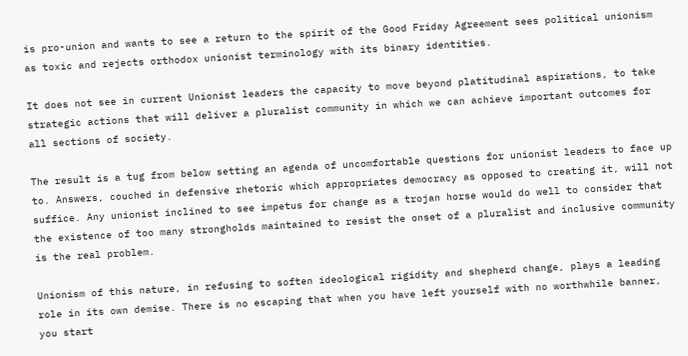is pro-union and wants to see a return to the spirit of the Good Friday Agreement sees political unionism as toxic and rejects orthodox unionist terminology with its binary identities.

It does not see in current Unionist leaders the capacity to move beyond platitudinal aspirations, to take strategic actions that will deliver a pluralist community in which we can achieve important outcomes for all sections of society.

The result is a tug from below setting an agenda of uncomfortable questions for unionist leaders to face up to. Answers, couched in defensive rhetoric which appropriates democracy as opposed to creating it, will not suffice. Any unionist inclined to see impetus for change as a trojan horse would do well to consider that the existence of too many strongholds maintained to resist the onset of a pluralist and inclusive community is the real problem.

Unionism of this nature, in refusing to soften ideological rigidity and shepherd change, plays a leading role in its own demise. There is no escaping that when you have left yourself with no worthwhile banner, you start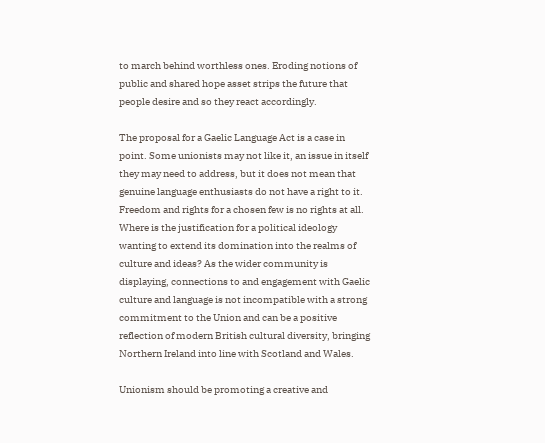to march behind worthless ones. Eroding notions of public and shared hope asset strips the future that people desire and so they react accordingly.

The proposal for a Gaelic Language Act is a case in point. Some unionists may not like it, an issue in itself they may need to address, but it does not mean that genuine language enthusiasts do not have a right to it. Freedom and rights for a chosen few is no rights at all. Where is the justification for a political ideology wanting to extend its domination into the realms of culture and ideas? As the wider community is displaying, connections to and engagement with Gaelic culture and language is not incompatible with a strong commitment to the Union and can be a positive reflection of modern British cultural diversity, bringing Northern Ireland into line with Scotland and Wales.

Unionism should be promoting a creative and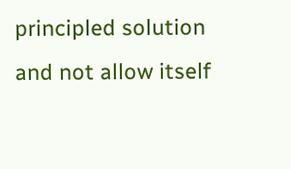principled solution and not allow itself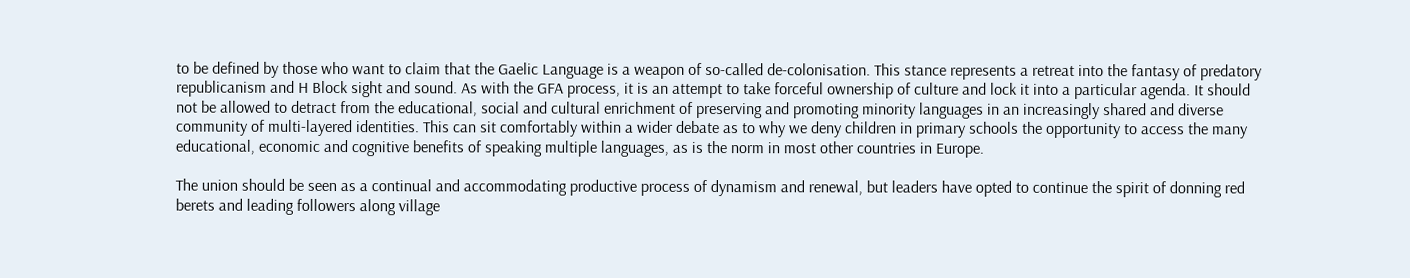to be defined by those who want to claim that the Gaelic Language is a weapon of so-called de-colonisation. This stance represents a retreat into the fantasy of predatory republicanism and H Block sight and sound. As with the GFA process, it is an attempt to take forceful ownership of culture and lock it into a particular agenda. It should not be allowed to detract from the educational, social and cultural enrichment of preserving and promoting minority languages in an increasingly shared and diverse community of multi-layered identities. This can sit comfortably within a wider debate as to why we deny children in primary schools the opportunity to access the many educational, economic and cognitive benefits of speaking multiple languages, as is the norm in most other countries in Europe.

The union should be seen as a continual and accommodating productive process of dynamism and renewal, but leaders have opted to continue the spirit of donning red berets and leading followers along village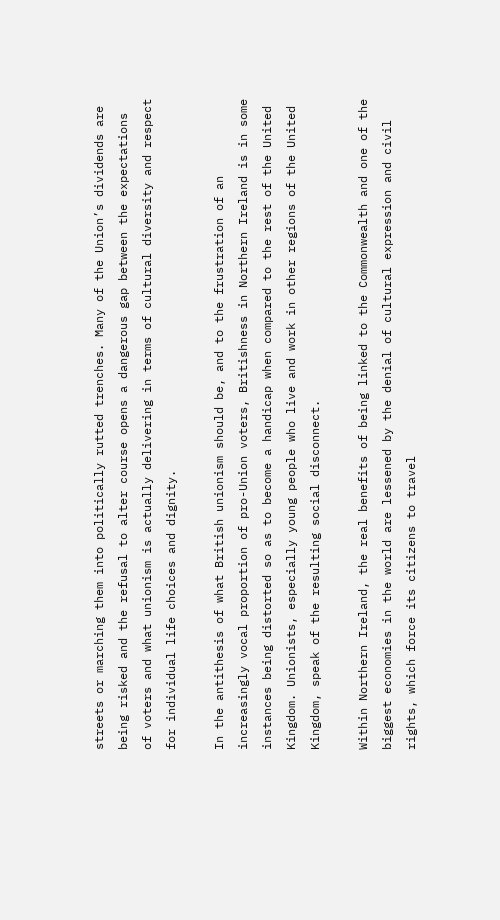streets or marching them into politically rutted trenches. Many of the Union’s dividends are being risked and the refusal to alter course opens a dangerous gap between the expectations of voters and what unionism is actually delivering in terms of cultural diversity and respect for individual life choices and dignity.

In the antithesis of what British unionism should be, and to the frustration of an increasingly vocal proportion of pro-Union voters, Britishness in Northern Ireland is in some instances being distorted so as to become a handicap when compared to the rest of the United Kingdom. Unionists, especially young people who live and work in other regions of the United Kingdom, speak of the resulting social disconnect.

Within Northern Ireland, the real benefits of being linked to the Commonwealth and one of the biggest economies in the world are lessened by the denial of cultural expression and civil rights, which force its citizens to travel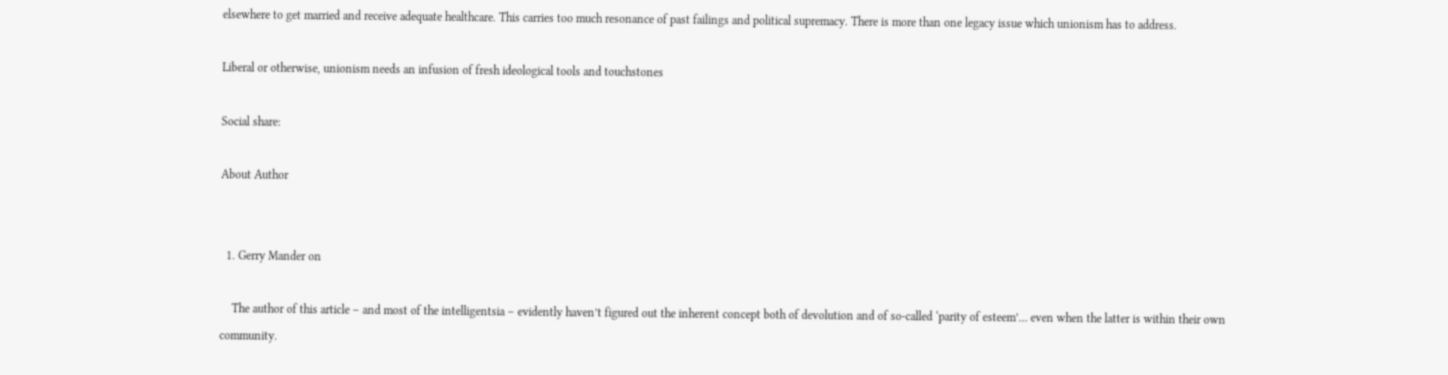elsewhere to get married and receive adequate healthcare. This carries too much resonance of past failings and political supremacy. There is more than one legacy issue which unionism has to address.

Liberal or otherwise, unionism needs an infusion of fresh ideological tools and touchstones

Social share:

About Author


  1. Gerry Mander on

    The author of this article – and most of the intelligentsia – evidently haven’t figured out the inherent concept both of devolution and of so-called ‘parity of esteem’… even when the latter is within their own community.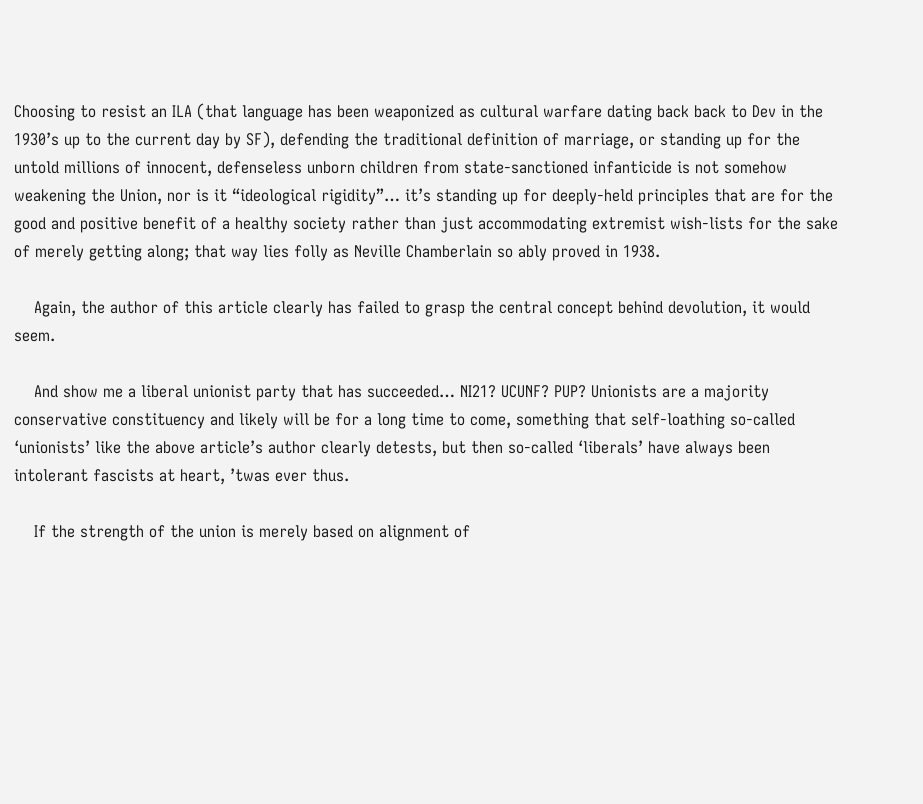Choosing to resist an ILA (that language has been weaponized as cultural warfare dating back back to Dev in the 1930’s up to the current day by SF), defending the traditional definition of marriage, or standing up for the untold millions of innocent, defenseless unborn children from state-sanctioned infanticide is not somehow weakening the Union, nor is it “ideological rigidity”… it’s standing up for deeply-held principles that are for the good and positive benefit of a healthy society rather than just accommodating extremist wish-lists for the sake of merely getting along; that way lies folly as Neville Chamberlain so ably proved in 1938.

    Again, the author of this article clearly has failed to grasp the central concept behind devolution, it would seem.

    And show me a liberal unionist party that has succeeded… NI21? UCUNF? PUP? Unionists are a majority conservative constituency and likely will be for a long time to come, something that self-loathing so-called ‘unionists’ like the above article’s author clearly detests, but then so-called ‘liberals’ have always been intolerant fascists at heart, ’twas ever thus.

    If the strength of the union is merely based on alignment of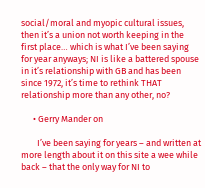social/moral and myopic cultural issues, then it’s a union not worth keeping in the first place… which is what I’ve been saying for year anyways; NI is like a battered spouse in it’s relationship with GB and has been since 1972, it’s time to rethink THAT relationship more than any other, no?

      • Gerry Mander on

        I’ve been saying for years – and written at more length about it on this site a wee while back – that the only way for NI to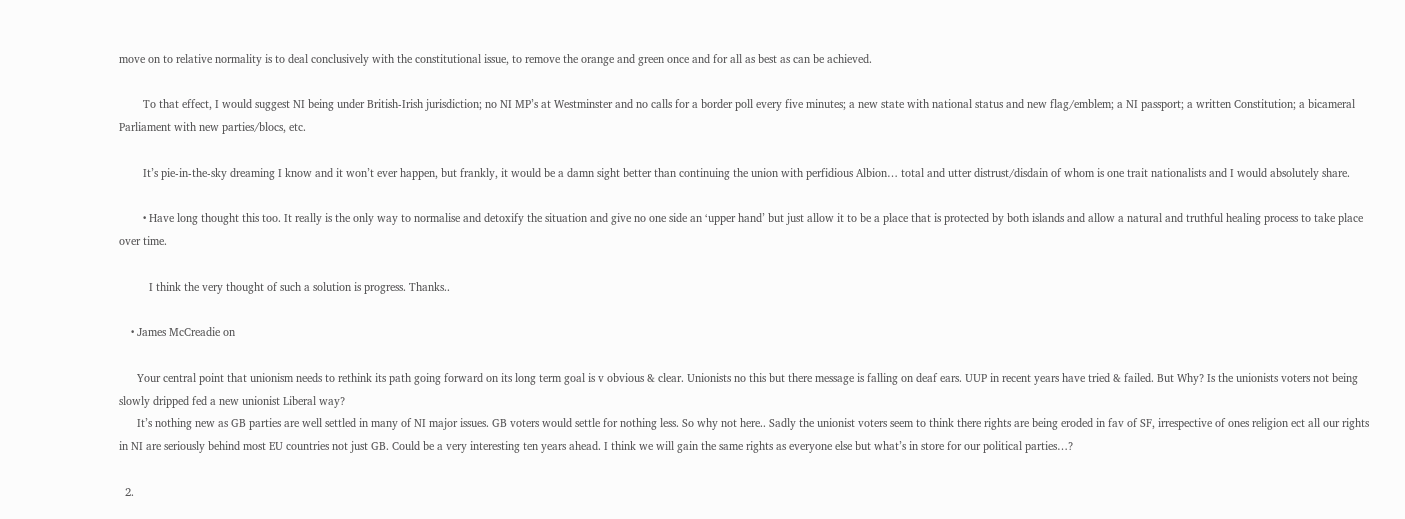move on to relative normality is to deal conclusively with the constitutional issue, to remove the orange and green once and for all as best as can be achieved.

        To that effect, I would suggest NI being under British-Irish jurisdiction; no NI MP’s at Westminster and no calls for a border poll every five minutes; a new state with national status and new flag/emblem; a NI passport; a written Constitution; a bicameral Parliament with new parties/blocs, etc.

        It’s pie-in-the-sky dreaming I know and it won’t ever happen, but frankly, it would be a damn sight better than continuing the union with perfidious Albion… total and utter distrust/disdain of whom is one trait nationalists and I would absolutely share.

        • Have long thought this too. It really is the only way to normalise and detoxify the situation and give no one side an ‘upper hand’ but just allow it to be a place that is protected by both islands and allow a natural and truthful healing process to take place over time.

          I think the very thought of such a solution is progress. Thanks..

    • James McCreadie on

      Your central point that unionism needs to rethink its path going forward on its long term goal is v obvious & clear. Unionists no this but there message is falling on deaf ears. UUP in recent years have tried & failed. But Why? Is the unionists voters not being slowly dripped fed a new unionist Liberal way?
      It’s nothing new as GB parties are well settled in many of NI major issues. GB voters would settle for nothing less. So why not here.. Sadly the unionist voters seem to think there rights are being eroded in fav of SF, irrespective of ones religion ect all our rights in NI are seriously behind most EU countries not just GB. Could be a very interesting ten years ahead. I think we will gain the same rights as everyone else but what’s in store for our political parties…?

  2.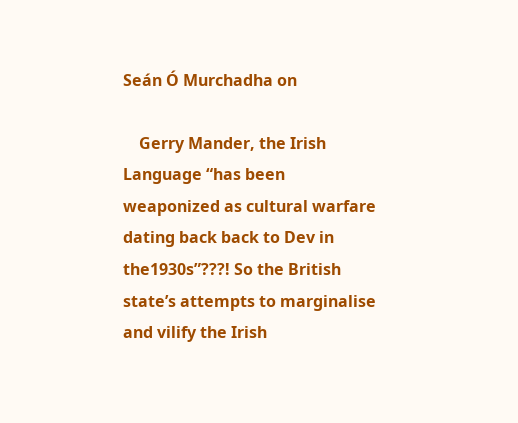Seán Ó Murchadha on

    Gerry Mander, the Irish Language “has been weaponized as cultural warfare dating back back to Dev in the1930s”???! So the British state’s attempts to marginalise and vilify the Irish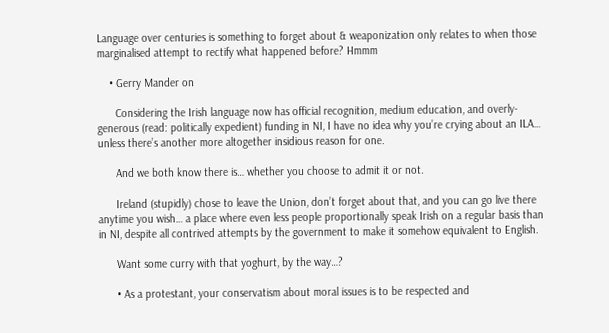Language over centuries is something to forget about & weaponization only relates to when those marginalised attempt to rectify what happened before? Hmmm

    • Gerry Mander on

      Considering the Irish language now has official recognition, medium education, and overly-generous (read: politically expedient) funding in NI, I have no idea why you’re crying about an ILA… unless there’s another more altogether insidious reason for one.

      And we both know there is… whether you choose to admit it or not.

      Ireland (stupidly) chose to leave the Union, don’t forget about that, and you can go live there anytime you wish… a place where even less people proportionally speak Irish on a regular basis than in NI, despite all contrived attempts by the government to make it somehow equivalent to English.

      Want some curry with that yoghurt, by the way…?

      • As a protestant, your conservatism about moral issues is to be respected and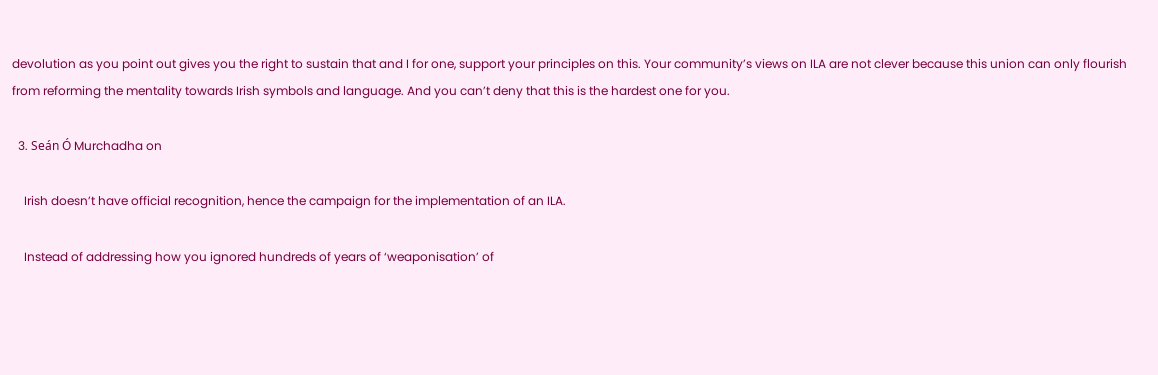devolution as you point out gives you the right to sustain that and I for one, support your principles on this. Your community’s views on ILA are not clever because this union can only flourish from reforming the mentality towards Irish symbols and language. And you can’t deny that this is the hardest one for you.

  3. Seán Ó Murchadha on

    Irish doesn’t have official recognition, hence the campaign for the implementation of an ILA.

    Instead of addressing how you ignored hundreds of years of ‘weaponisation’ of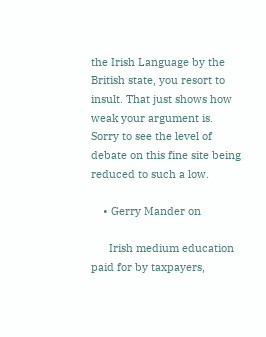the Irish Language by the British state, you resort to insult. That just shows how weak your argument is. Sorry to see the level of debate on this fine site being reduced to such a low.

    • Gerry Mander on

      Irish medium education paid for by taxpayers,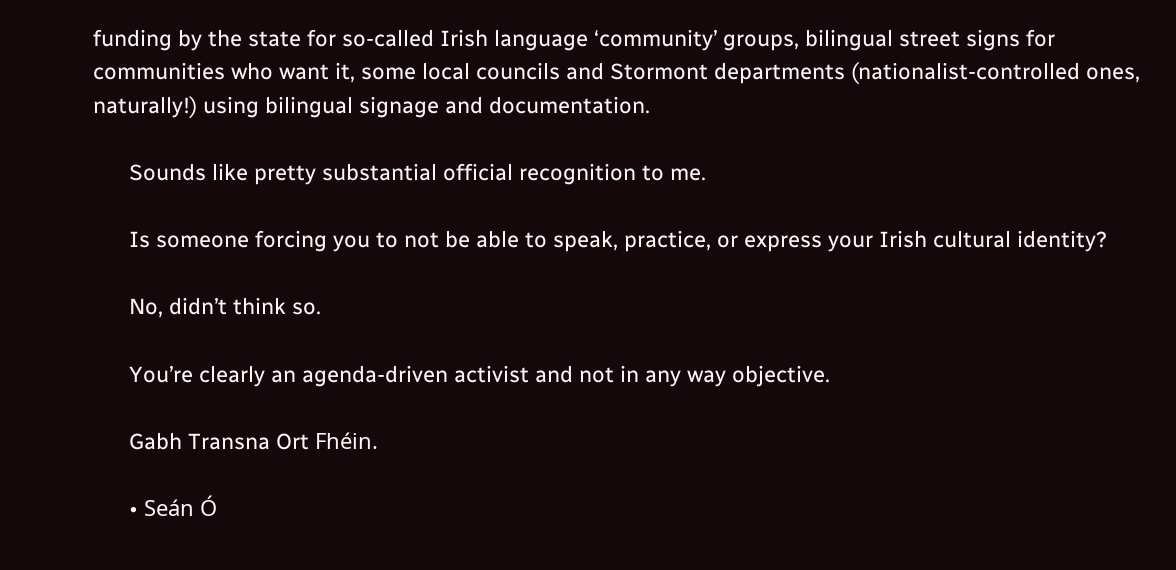funding by the state for so-called Irish language ‘community’ groups, bilingual street signs for communities who want it, some local councils and Stormont departments (nationalist-controlled ones, naturally!) using bilingual signage and documentation.

      Sounds like pretty substantial official recognition to me.

      Is someone forcing you to not be able to speak, practice, or express your Irish cultural identity?

      No, didn’t think so.

      You’re clearly an agenda-driven activist and not in any way objective.

      Gabh Transna Ort Fhéin.

      • Seán Ó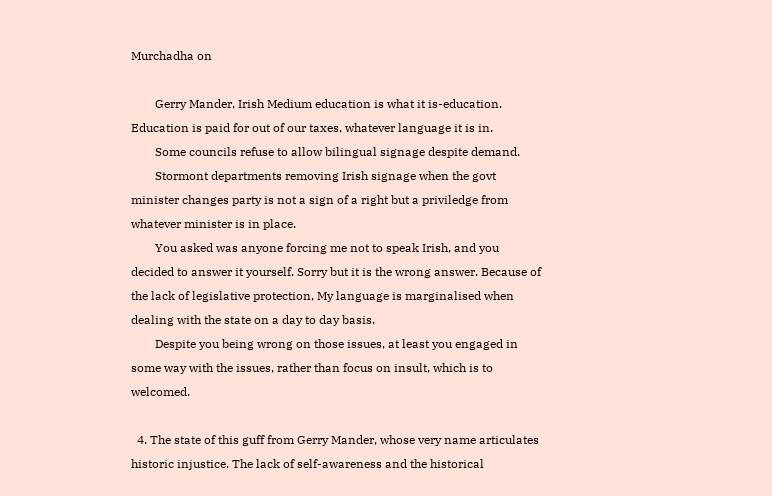Murchadha on

        Gerry Mander, Irish Medium education is what it is-education. Education is paid for out of our taxes, whatever language it is in.
        Some councils refuse to allow bilingual signage despite demand.
        Stormont departments removing Irish signage when the govt minister changes party is not a sign of a right but a priviledge from whatever minister is in place.
        You asked was anyone forcing me not to speak Irish, and you decided to answer it yourself. Sorry but it is the wrong answer. Because of the lack of legislative protection, My language is marginalised when dealing with the state on a day to day basis.
        Despite you being wrong on those issues, at least you engaged in some way with the issues, rather than focus on insult, which is to welcomed.

  4. The state of this guff from Gerry Mander, whose very name articulates historic injustice. The lack of self-awareness and the historical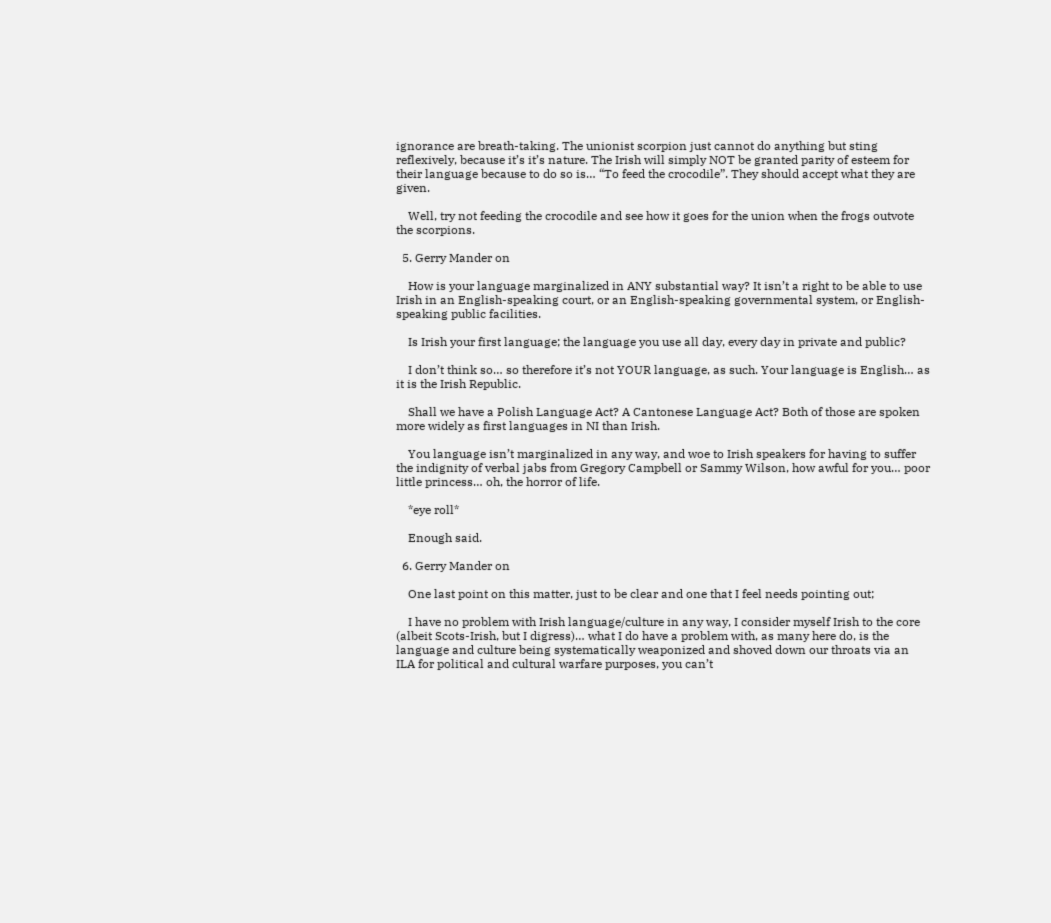ignorance are breath-taking. The unionist scorpion just cannot do anything but sting reflexively, because it’s it’s nature. The Irish will simply NOT be granted parity of esteem for their language because to do so is… “To feed the crocodile”. They should accept what they are given.

    Well, try not feeding the crocodile and see how it goes for the union when the frogs outvote the scorpions.

  5. Gerry Mander on

    How is your language marginalized in ANY substantial way? It isn’t a right to be able to use Irish in an English-speaking court, or an English-speaking governmental system, or English-speaking public facilities.

    Is Irish your first language; the language you use all day, every day in private and public?

    I don’t think so… so therefore it’s not YOUR language, as such. Your language is English… as it is the Irish Republic.

    Shall we have a Polish Language Act? A Cantonese Language Act? Both of those are spoken more widely as first languages in NI than Irish.

    You language isn’t marginalized in any way, and woe to Irish speakers for having to suffer the indignity of verbal jabs from Gregory Campbell or Sammy Wilson, how awful for you… poor little princess… oh, the horror of life.

    *eye roll*

    Enough said.

  6. Gerry Mander on

    One last point on this matter, just to be clear and one that I feel needs pointing out;

    I have no problem with Irish language/culture in any way, I consider myself Irish to the core (albeit Scots-Irish, but I digress)… what I do have a problem with, as many here do, is the language and culture being systematically weaponized and shoved down our throats via an ILA for political and cultural warfare purposes, you can’t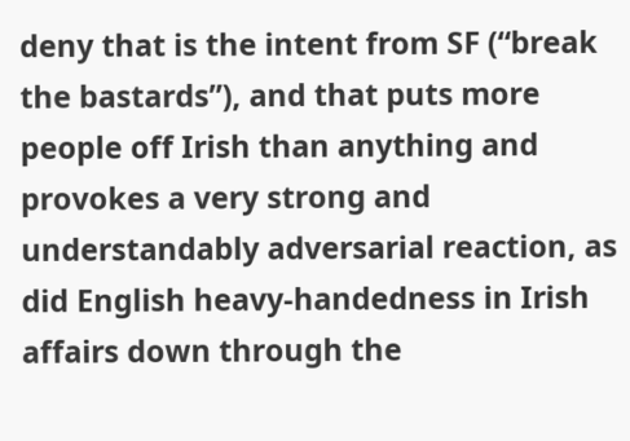deny that is the intent from SF (“break the bastards”), and that puts more people off Irish than anything and provokes a very strong and understandably adversarial reaction, as did English heavy-handedness in Irish affairs down through the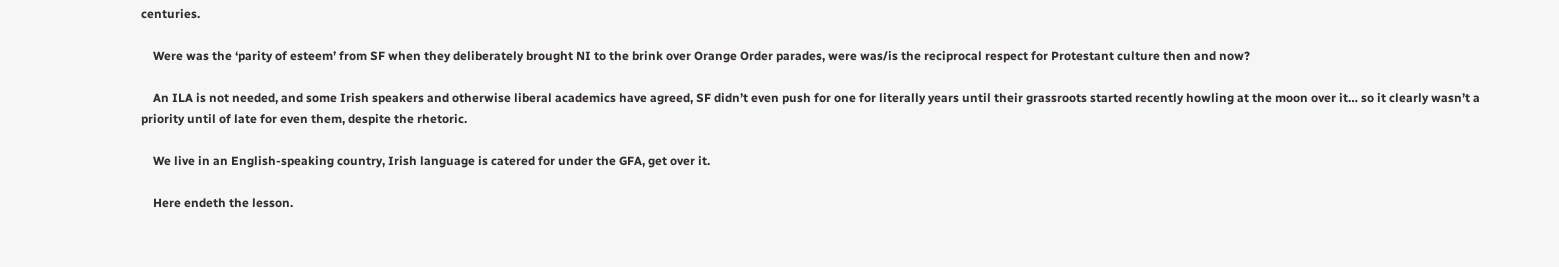centuries.

    Were was the ‘parity of esteem’ from SF when they deliberately brought NI to the brink over Orange Order parades, were was/is the reciprocal respect for Protestant culture then and now?

    An ILA is not needed, and some Irish speakers and otherwise liberal academics have agreed, SF didn’t even push for one for literally years until their grassroots started recently howling at the moon over it… so it clearly wasn’t a priority until of late for even them, despite the rhetoric.

    We live in an English-speaking country, Irish language is catered for under the GFA, get over it.

    Here endeth the lesson.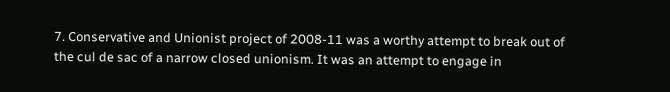7. Conservative and Unionist project of 2008-11 was a worthy attempt to break out of the cul de sac of a narrow closed unionism. It was an attempt to engage in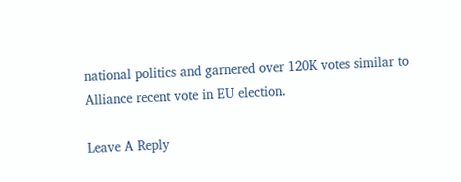national politics and garnered over 120K votes similar to Alliance recent vote in EU election.

Leave A Reply